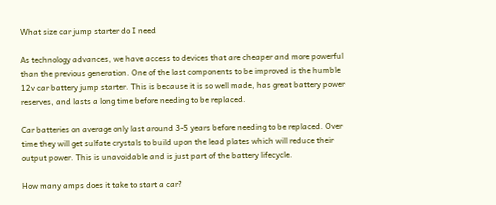What size car jump starter do I need

As technology advances, we have access to devices that are cheaper and more powerful than the previous generation. One of the last components to be improved is the humble 12v car battery jump starter. This is because it is so well made, has great battery power reserves, and lasts a long time before needing to be replaced.

Car batteries on average only last around 3-5 years before needing to be replaced. Over time they will get sulfate crystals to build upon the lead plates which will reduce their output power. This is unavoidable and is just part of the battery lifecycle.

How many amps does it take to start a car?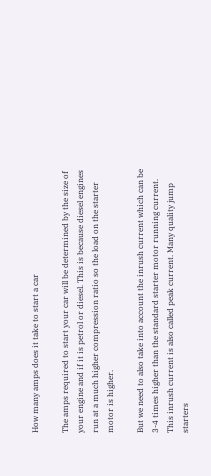How many amps does it take to start a car

The amps required to start your car will be determined by the size of your engine and if it is petrol or diesel. This is because diesel engines run at a much higher compression ratio so the load on the starter motor is higher.

But we need to also take into account the inrush current which can be 3-4 times higher than the standard starter motor running current. This inrush current is also called peak current. Many quality jump starters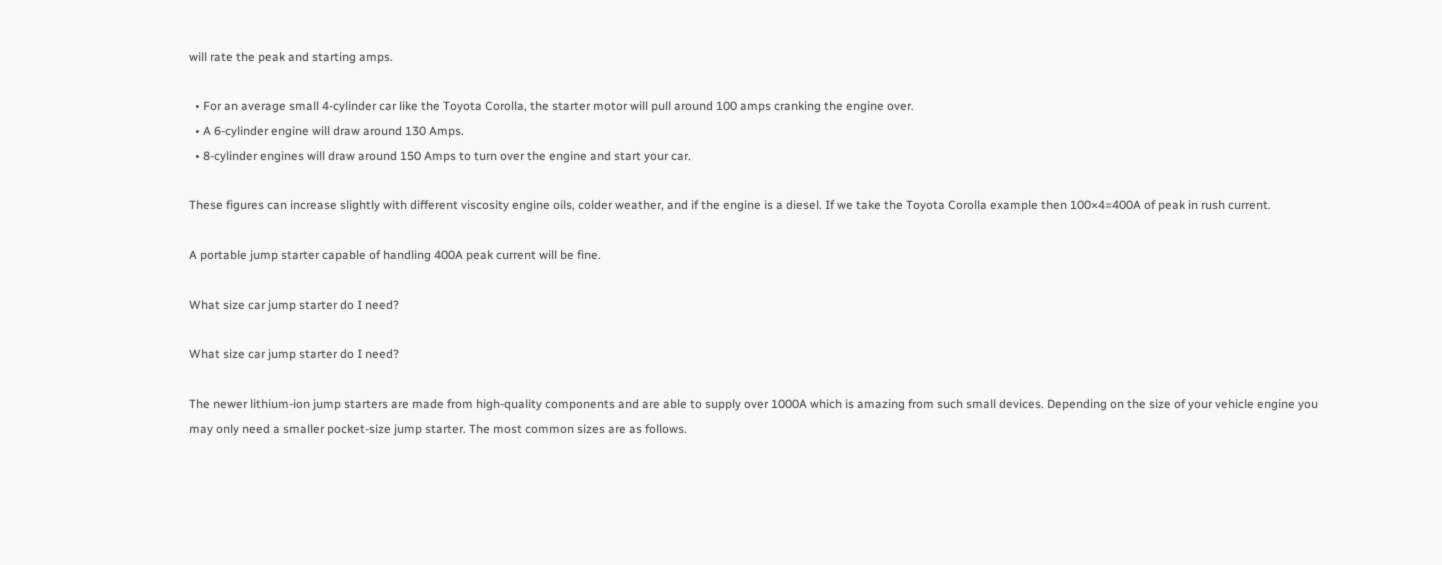will rate the peak and starting amps.

  • For an average small 4-cylinder car like the Toyota Corolla, the starter motor will pull around 100 amps cranking the engine over.
  • A 6-cylinder engine will draw around 130 Amps.
  • 8-cylinder engines will draw around 150 Amps to turn over the engine and start your car.

These figures can increase slightly with different viscosity engine oils, colder weather, and if the engine is a diesel. If we take the Toyota Corolla example then 100×4=400A of peak in rush current.

A portable jump starter capable of handling 400A peak current will be fine.

What size car jump starter do I need?

What size car jump starter do I need?

The newer lithium-ion jump starters are made from high-quality components and are able to supply over 1000A which is amazing from such small devices. Depending on the size of your vehicle engine you may only need a smaller pocket-size jump starter. The most common sizes are as follows.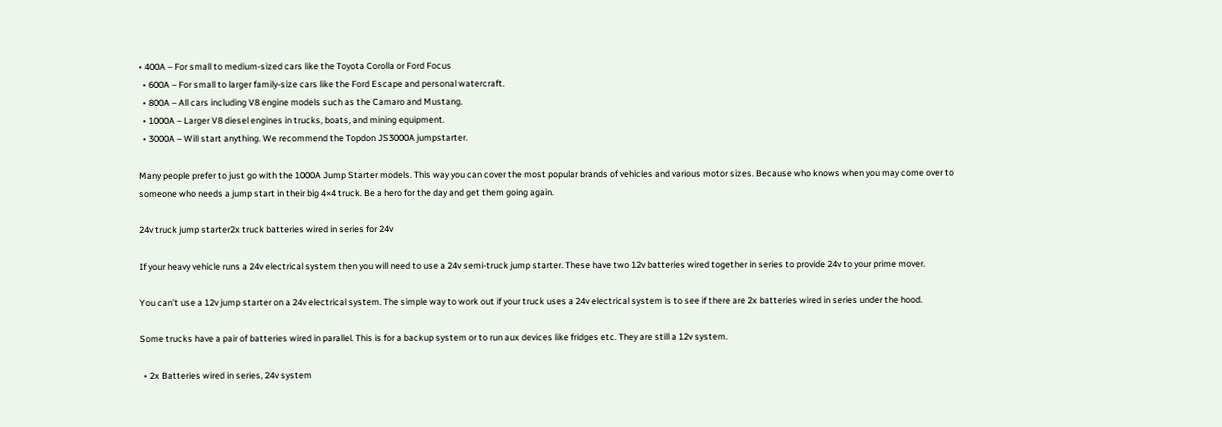• 400A – For small to medium-sized cars like the Toyota Corolla or Ford Focus
  • 600A – For small to larger family-size cars like the Ford Escape and personal watercraft.
  • 800A – All cars including V8 engine models such as the Camaro and Mustang.
  • 1000A – Larger V8 diesel engines in trucks, boats, and mining equipment.
  • 3000A – Will start anything. We recommend the Topdon JS3000A jumpstarter.

Many people prefer to just go with the 1000A Jump Starter models. This way you can cover the most popular brands of vehicles and various motor sizes. Because who knows when you may come over to someone who needs a jump start in their big 4×4 truck. Be a hero for the day and get them going again.

24v truck jump starter2x truck batteries wired in series for 24v

If your heavy vehicle runs a 24v electrical system then you will need to use a 24v semi-truck jump starter. These have two 12v batteries wired together in series to provide 24v to your prime mover.

You can’t use a 12v jump starter on a 24v electrical system. The simple way to work out if your truck uses a 24v electrical system is to see if there are 2x batteries wired in series under the hood.

Some trucks have a pair of batteries wired in parallel. This is for a backup system or to run aux devices like fridges etc. They are still a 12v system.

  • 2x Batteries wired in series, 24v system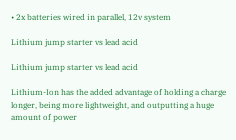• 2x batteries wired in parallel, 12v system

Lithium jump starter vs lead acid

Lithium jump starter vs lead acid

Lithium-Ion has the added advantage of holding a charge longer, being more lightweight, and outputting a huge amount of power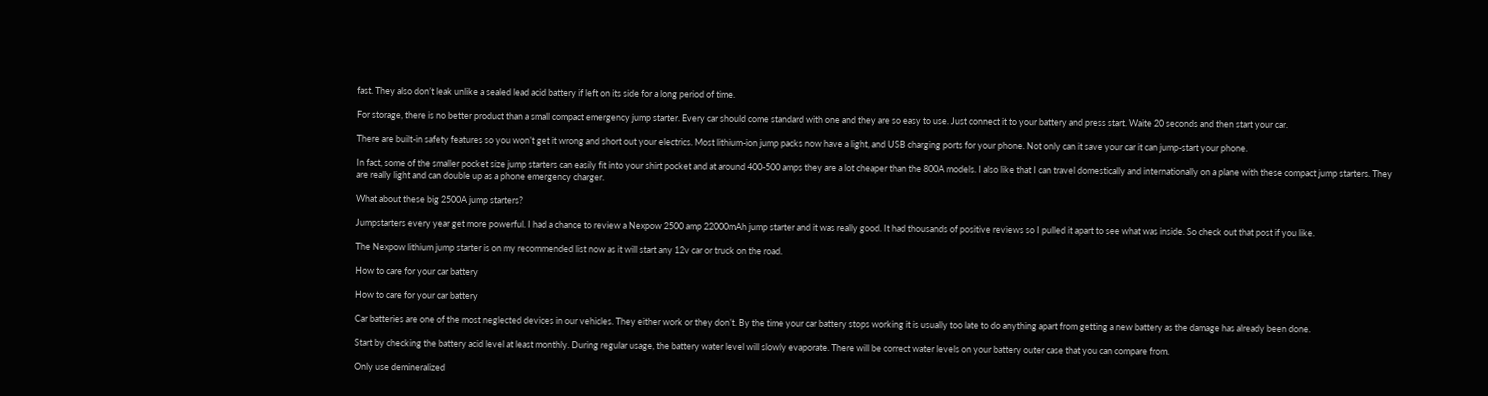fast. They also don’t leak unlike a sealed lead acid battery if left on its side for a long period of time.

For storage, there is no better product than a small compact emergency jump starter. Every car should come standard with one and they are so easy to use. Just connect it to your battery and press start. Waite 20 seconds and then start your car.

There are built-in safety features so you won’t get it wrong and short out your electrics. Most lithium-ion jump packs now have a light, and USB charging ports for your phone. Not only can it save your car it can jump-start your phone.

In fact, some of the smaller pocket size jump starters can easily fit into your shirt pocket and at around 400-500 amps they are a lot cheaper than the 800A models. I also like that I can travel domestically and internationally on a plane with these compact jump starters. They are really light and can double up as a phone emergency charger.

What about these big 2500A jump starters?

Jumpstarters every year get more powerful. I had a chance to review a Nexpow 2500 amp 22000mAh jump starter and it was really good. It had thousands of positive reviews so I pulled it apart to see what was inside. So check out that post if you like.

The Nexpow lithium jump starter is on my recommended list now as it will start any 12v car or truck on the road.

How to care for your car battery

How to care for your car battery

Car batteries are one of the most neglected devices in our vehicles. They either work or they don’t. By the time your car battery stops working it is usually too late to do anything apart from getting a new battery as the damage has already been done.

Start by checking the battery acid level at least monthly. During regular usage, the battery water level will slowly evaporate. There will be correct water levels on your battery outer case that you can compare from.

Only use demineralized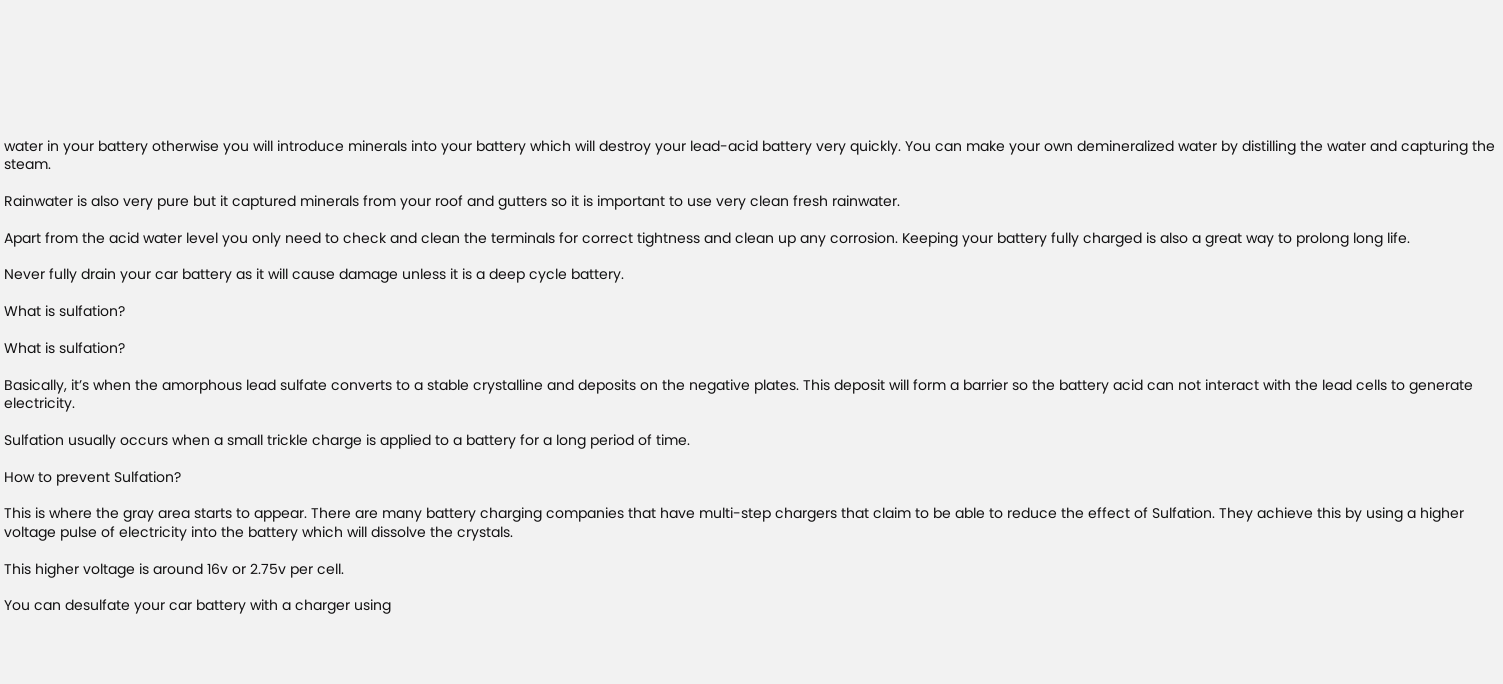water in your battery otherwise you will introduce minerals into your battery which will destroy your lead-acid battery very quickly. You can make your own demineralized water by distilling the water and capturing the steam.

Rainwater is also very pure but it captured minerals from your roof and gutters so it is important to use very clean fresh rainwater.

Apart from the acid water level you only need to check and clean the terminals for correct tightness and clean up any corrosion. Keeping your battery fully charged is also a great way to prolong long life.

Never fully drain your car battery as it will cause damage unless it is a deep cycle battery.

What is sulfation?

What is sulfation?

Basically, it’s when the amorphous lead sulfate converts to a stable crystalline and deposits on the negative plates. This deposit will form a barrier so the battery acid can not interact with the lead cells to generate electricity.

Sulfation usually occurs when a small trickle charge is applied to a battery for a long period of time.

How to prevent Sulfation?

This is where the gray area starts to appear. There are many battery charging companies that have multi-step chargers that claim to be able to reduce the effect of Sulfation. They achieve this by using a higher voltage pulse of electricity into the battery which will dissolve the crystals.

This higher voltage is around 16v or 2.75v per cell.

You can desulfate your car battery with a charger using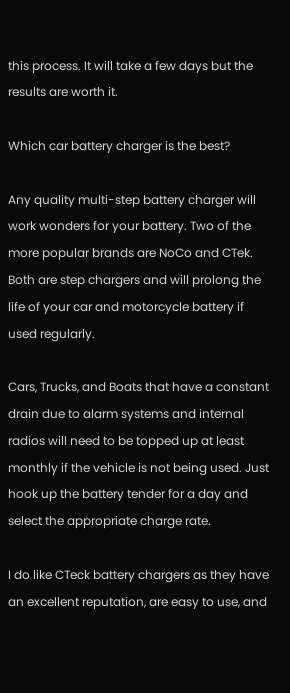this process. It will take a few days but the results are worth it.

Which car battery charger is the best?

Any quality multi-step battery charger will work wonders for your battery. Two of the more popular brands are NoCo and CTek. Both are step chargers and will prolong the life of your car and motorcycle battery if used regularly.

Cars, Trucks, and Boats that have a constant drain due to alarm systems and internal radios will need to be topped up at least monthly if the vehicle is not being used. Just hook up the battery tender for a day and select the appropriate charge rate.

I do like CTeck battery chargers as they have an excellent reputation, are easy to use, and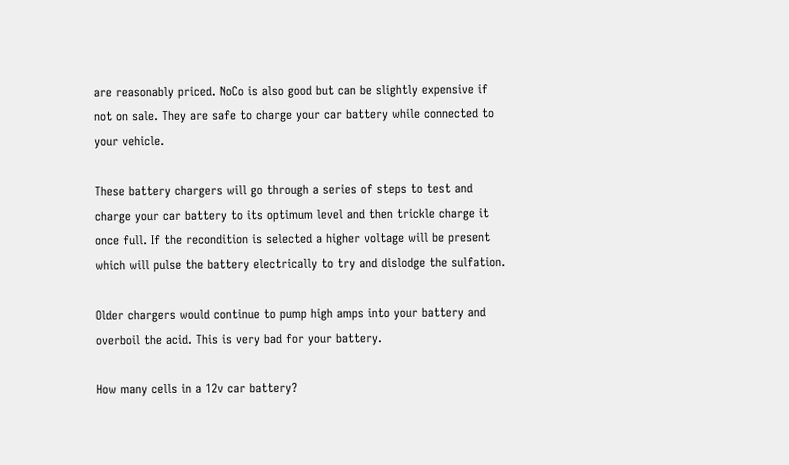are reasonably priced. NoCo is also good but can be slightly expensive if not on sale. They are safe to charge your car battery while connected to your vehicle.

These battery chargers will go through a series of steps to test and charge your car battery to its optimum level and then trickle charge it once full. If the recondition is selected a higher voltage will be present which will pulse the battery electrically to try and dislodge the sulfation.

Older chargers would continue to pump high amps into your battery and overboil the acid. This is very bad for your battery.

How many cells in a 12v car battery?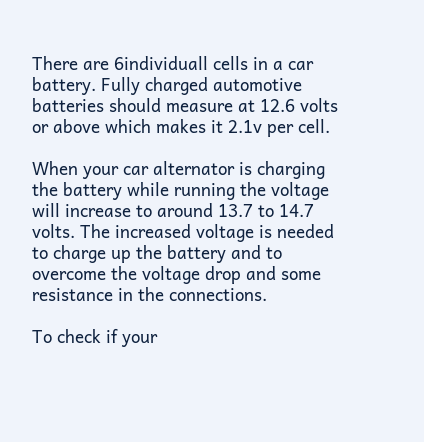There are 6individuall cells in a car battery. Fully charged automotive batteries should measure at 12.6 volts or above which makes it 2.1v per cell.

When your car alternator is charging the battery while running the voltage will increase to around 13.7 to 14.7 volts. The increased voltage is needed to charge up the battery and to overcome the voltage drop and some resistance in the connections.

To check if your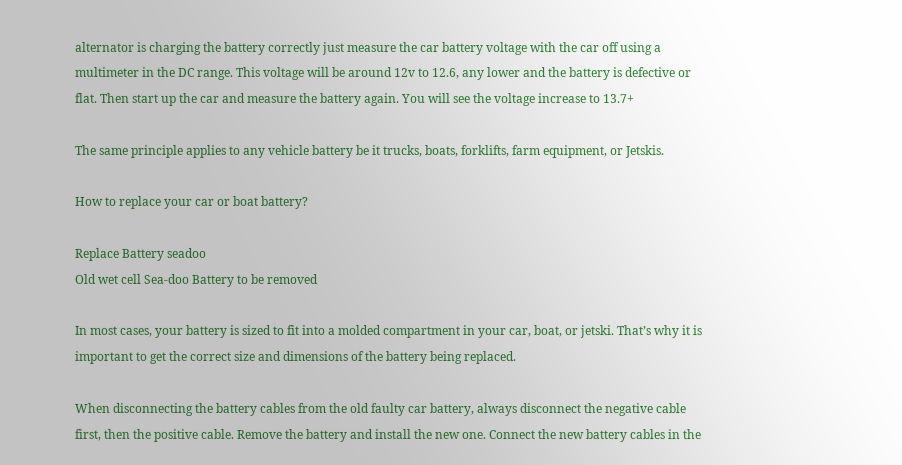alternator is charging the battery correctly just measure the car battery voltage with the car off using a multimeter in the DC range. This voltage will be around 12v to 12.6, any lower and the battery is defective or flat. Then start up the car and measure the battery again. You will see the voltage increase to 13.7+

The same principle applies to any vehicle battery be it trucks, boats, forklifts, farm equipment, or Jetskis.

How to replace your car or boat battery?

Replace Battery seadoo
Old wet cell Sea-doo Battery to be removed

In most cases, your battery is sized to fit into a molded compartment in your car, boat, or jetski. That’s why it is important to get the correct size and dimensions of the battery being replaced.

When disconnecting the battery cables from the old faulty car battery, always disconnect the negative cable first, then the positive cable. Remove the battery and install the new one. Connect the new battery cables in the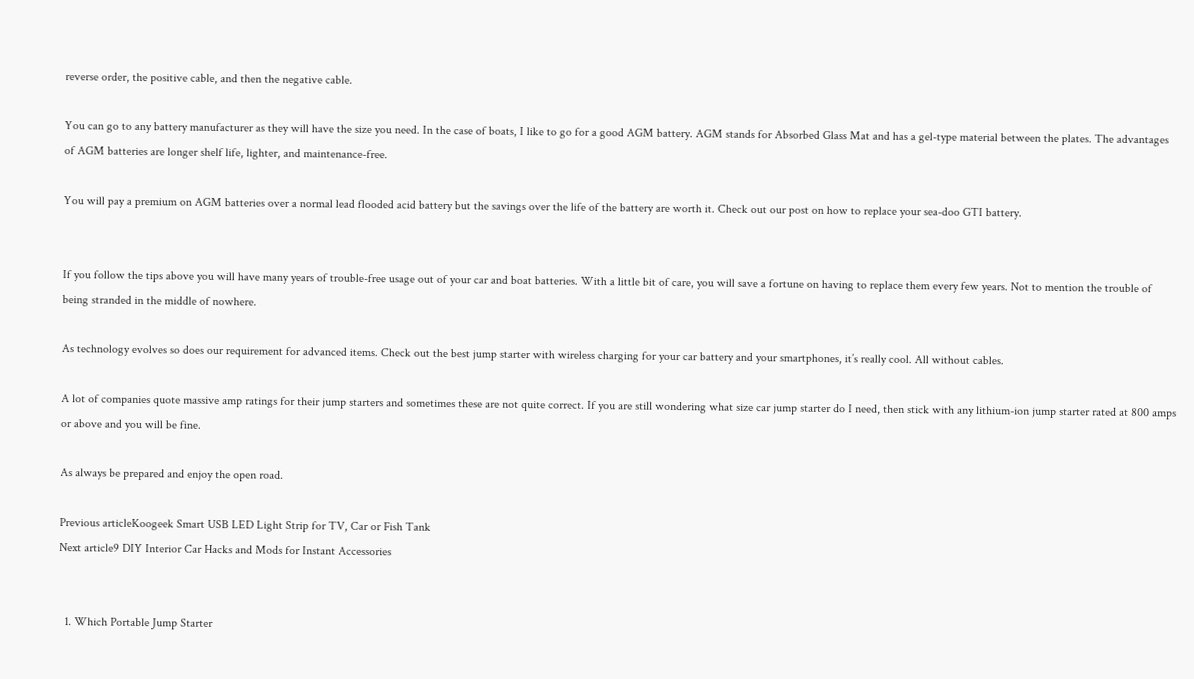reverse order, the positive cable, and then the negative cable.

You can go to any battery manufacturer as they will have the size you need. In the case of boats, I like to go for a good AGM battery. AGM stands for Absorbed Glass Mat and has a gel-type material between the plates. The advantages of AGM batteries are longer shelf life, lighter, and maintenance-free.

You will pay a premium on AGM batteries over a normal lead flooded acid battery but the savings over the life of the battery are worth it. Check out our post on how to replace your sea-doo GTI battery.


If you follow the tips above you will have many years of trouble-free usage out of your car and boat batteries. With a little bit of care, you will save a fortune on having to replace them every few years. Not to mention the trouble of being stranded in the middle of nowhere.

As technology evolves so does our requirement for advanced items. Check out the best jump starter with wireless charging for your car battery and your smartphones, it’s really cool. All without cables.

A lot of companies quote massive amp ratings for their jump starters and sometimes these are not quite correct. If you are still wondering what size car jump starter do I need, then stick with any lithium-ion jump starter rated at 800 amps or above and you will be fine.

As always be prepared and enjoy the open road.

Previous articleKoogeek Smart USB LED Light Strip for TV, Car or Fish Tank
Next article9 DIY Interior Car Hacks and Mods for Instant Accessories


  1. Which Portable Jump Starter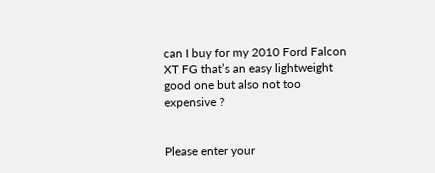can I buy for my 2010 Ford Falcon XT FG that’s an easy lightweight good one but also not too expensive ?


Please enter your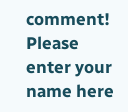comment!
Please enter your name here